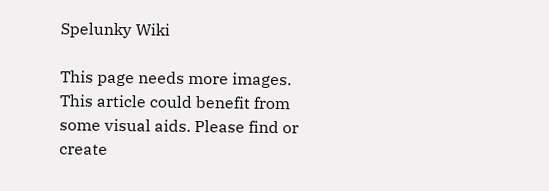Spelunky Wiki

This page needs more images.
This article could benefit from some visual aids. Please find or create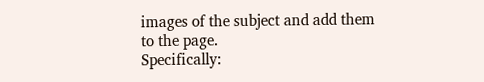images of the subject and add them to the page.
Specifically: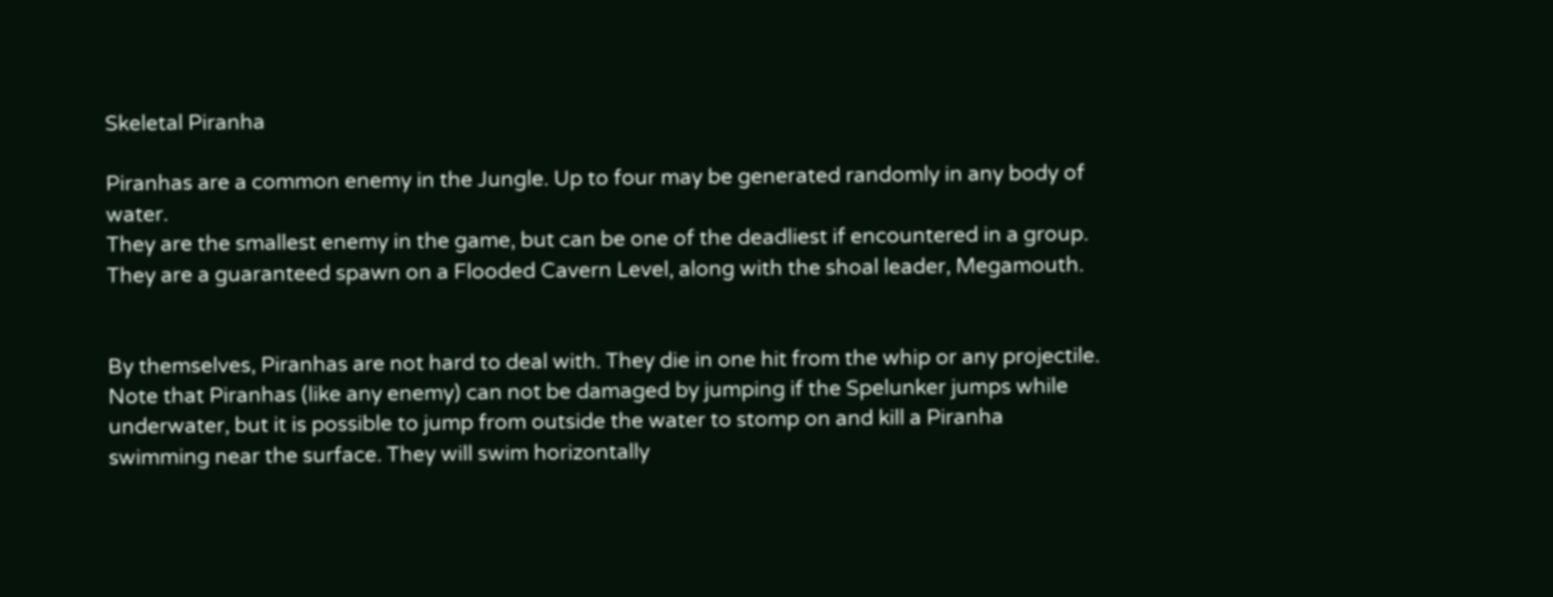Skeletal Piranha

Piranhas are a common enemy in the Jungle. Up to four may be generated randomly in any body of water.
They are the smallest enemy in the game, but can be one of the deadliest if encountered in a group. They are a guaranteed spawn on a Flooded Cavern Level, along with the shoal leader, Megamouth.


By themselves, Piranhas are not hard to deal with. They die in one hit from the whip or any projectile. Note that Piranhas (like any enemy) can not be damaged by jumping if the Spelunker jumps while underwater, but it is possible to jump from outside the water to stomp on and kill a Piranha swimming near the surface. They will swim horizontally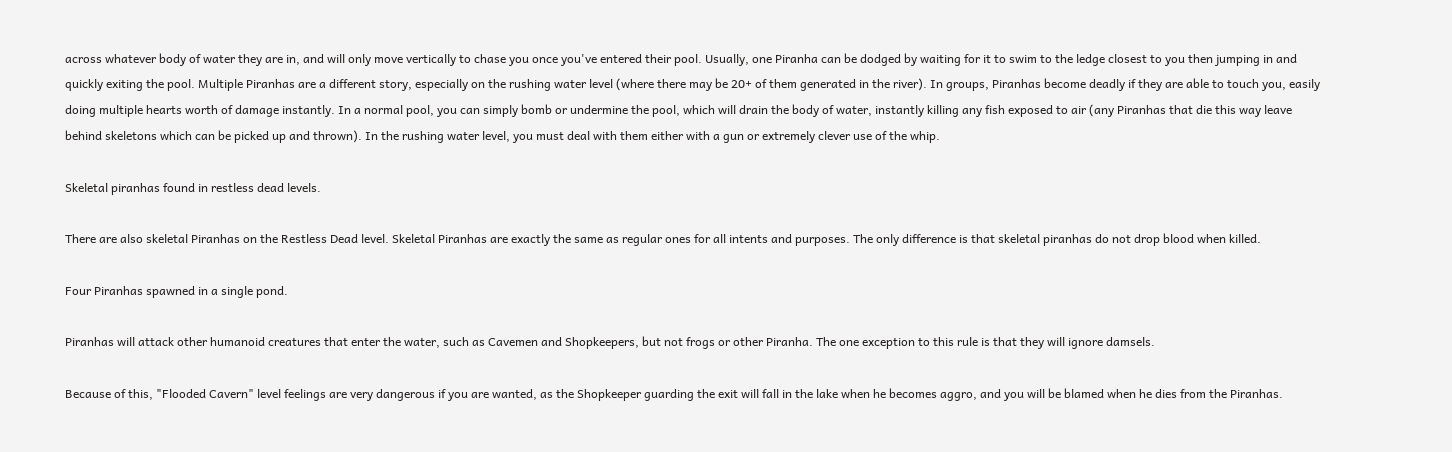across whatever body of water they are in, and will only move vertically to chase you once you've entered their pool. Usually, one Piranha can be dodged by waiting for it to swim to the ledge closest to you then jumping in and quickly exiting the pool. Multiple Piranhas are a different story, especially on the rushing water level (where there may be 20+ of them generated in the river). In groups, Piranhas become deadly if they are able to touch you, easily doing multiple hearts worth of damage instantly. In a normal pool, you can simply bomb or undermine the pool, which will drain the body of water, instantly killing any fish exposed to air (any Piranhas that die this way leave behind skeletons which can be picked up and thrown). In the rushing water level, you must deal with them either with a gun or extremely clever use of the whip.

Skeletal piranhas found in restless dead levels.

There are also skeletal Piranhas on the Restless Dead level. Skeletal Piranhas are exactly the same as regular ones for all intents and purposes. The only difference is that skeletal piranhas do not drop blood when killed.

Four Piranhas spawned in a single pond.

Piranhas will attack other humanoid creatures that enter the water, such as Cavemen and Shopkeepers, but not frogs or other Piranha. The one exception to this rule is that they will ignore damsels.

Because of this, "Flooded Cavern" level feelings are very dangerous if you are wanted, as the Shopkeeper guarding the exit will fall in the lake when he becomes aggro, and you will be blamed when he dies from the Piranhas.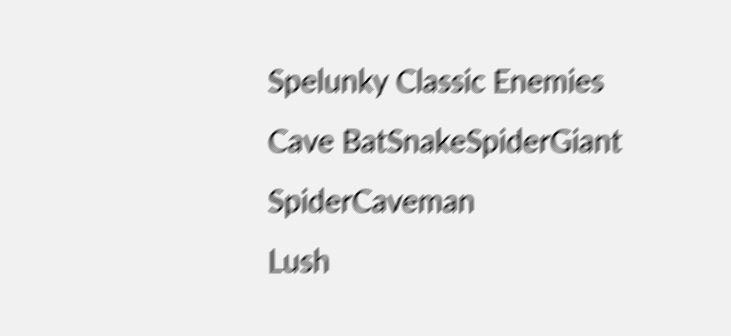Spelunky Classic Enemies
Cave BatSnakeSpiderGiant SpiderCaveman
Lush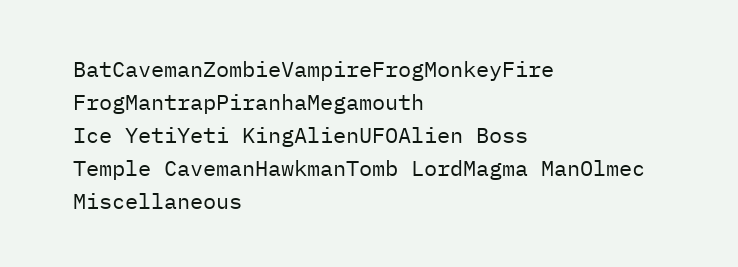BatCavemanZombieVampireFrogMonkeyFire FrogMantrapPiranhaMegamouth
Ice YetiYeti KingAlienUFOAlien Boss
Temple CavemanHawkmanTomb LordMagma ManOlmec
Miscellaneous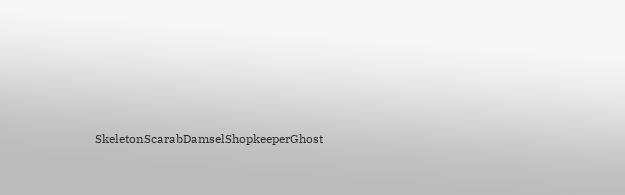SkeletonScarabDamselShopkeeperGhost